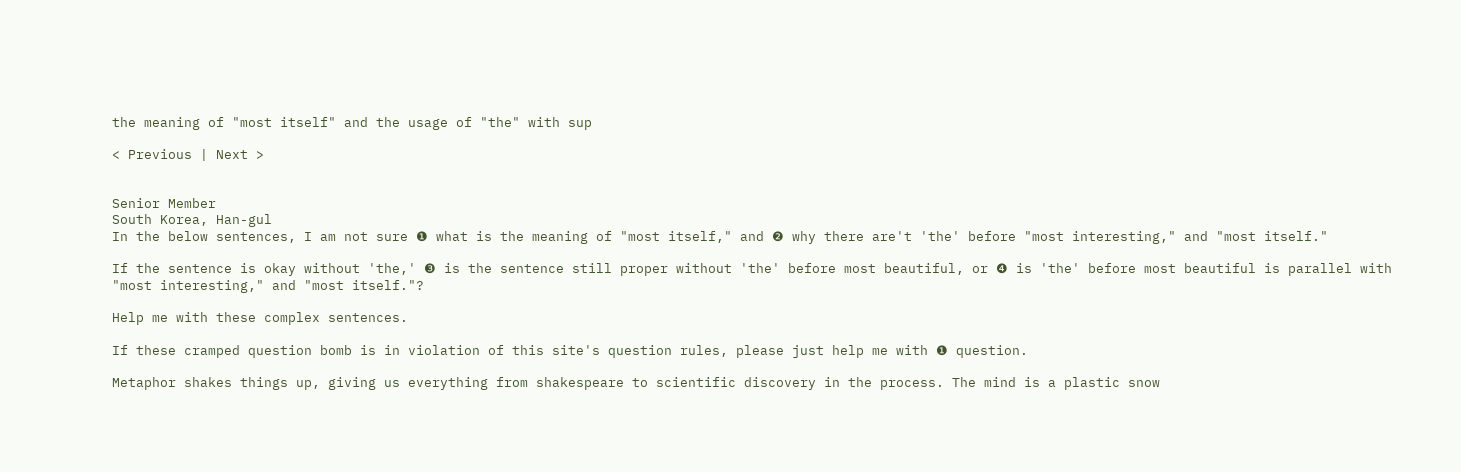the meaning of "most itself" and the usage of "the" with sup

< Previous | Next >


Senior Member
South Korea, Han-gul
In the below sentences, I am not sure ❶ what is the meaning of "most itself," and ❷ why there are't 'the' before "most interesting," and "most itself."

If the sentence is okay without 'the,' ❸ is the sentence still proper without 'the' before most beautiful, or ❹ is 'the' before most beautiful is parallel with "most interesting," and "most itself."?

Help me with these complex sentences.

If these cramped question bomb is in violation of this site's question rules, please just help me with ❶ question.

Metaphor shakes things up, giving us everything from shakespeare to scientific discovery in the process. The mind is a plastic snow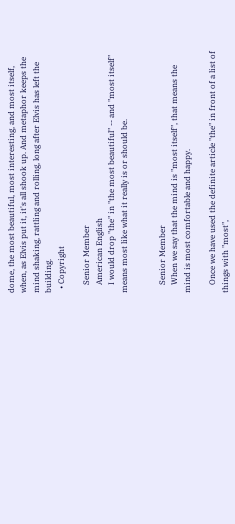dome, the most beautiful, most interesting, and most itself, when, as Elvis put it, it's all shook up. And metaphor keeps the mind shaking, rattling and rolling, long after Elvis has left the building.
  • Copyright

    Senior Member
    American English
    I would drop "the" in "the most beautiful" -- and "most itself" means most like what it really is or should be.


    Senior Member
    When we say that the mind is "most itself", that means the mind is most comfortable and happy.

    Once we have used the definite article "the" in front of a list of things with "most",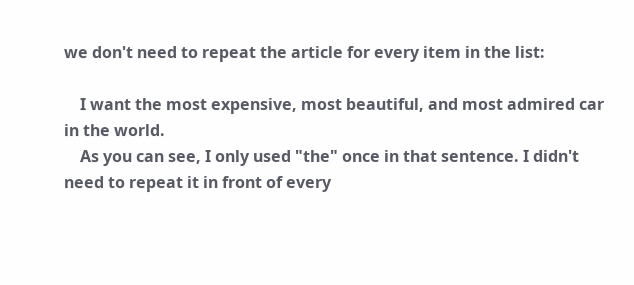we don't need to repeat the article for every item in the list:

    I want the most expensive, most beautiful, and most admired car in the world.
    As you can see, I only used "the" once in that sentence. I didn't need to repeat it in front of every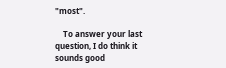"most".

    To answer your last question, I do think it sounds good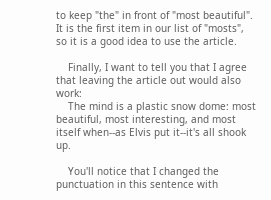to keep "the" in front of "most beautiful". It is the first item in our list of "mosts", so it is a good idea to use the article.

    Finally, I want to tell you that I agree that leaving the article out would also work:
    The mind is a plastic snow dome: most beautiful, most interesting, and most itself when--as Elvis put it--it's all shook up.

    You'll notice that I changed the punctuation in this sentence with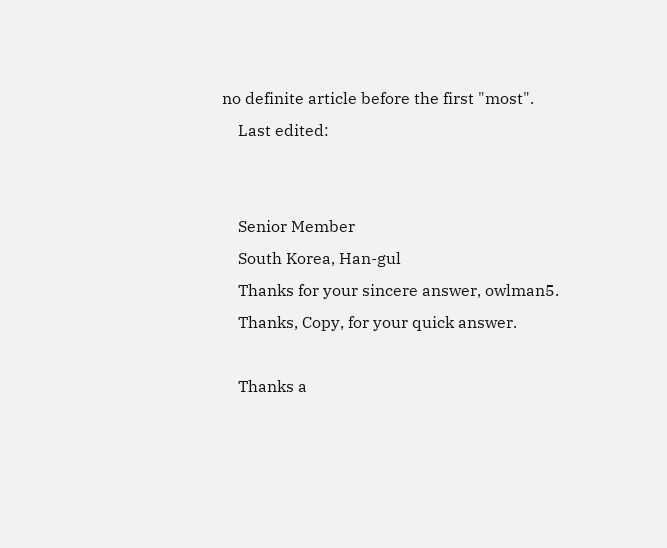no definite article before the first "most".
    Last edited:


    Senior Member
    South Korea, Han-gul
    Thanks for your sincere answer, owlman5.
    Thanks, Copy, for your quick answer.

    Thanks a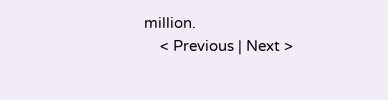million.
    < Previous | Next >